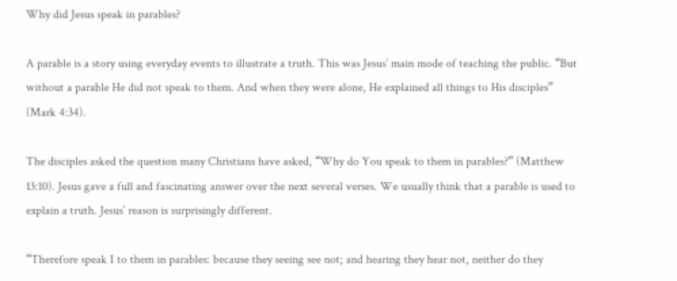Why did Jesus speak in parables?

A parable is a story using everyday events to illustrate a truth. This was Jesus’ main mode of teaching the public. “But without a parable He did not speak to them. And when they were alone, He explained all things to His disciples” (Mark 4:34).

The disciples asked the question many Christians have asked, “Why do You speak to them in parables?” (Matthew 13:10). Jesus gave a full and fascinating answer over the next several verses. We usually think that a parable is used to explain a truth. Jesus’ reason is surprisingly different.

“Therefore speak I to them in parables: because they seeing see not; and hearing they hear not, neither do they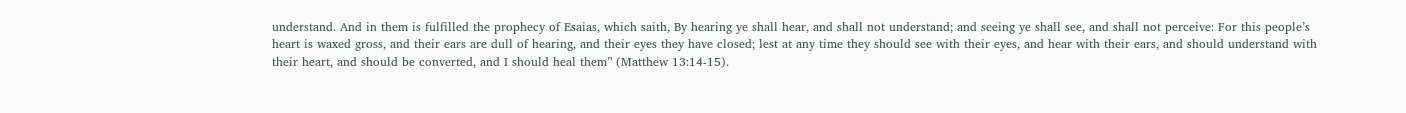understand. And in them is fulfilled the prophecy of Esaias, which saith, By hearing ye shall hear, and shall not understand; and seeing ye shall see, and shall not perceive: For this people’s heart is waxed gross, and their ears are dull of hearing, and their eyes they have closed; lest at any time they should see with their eyes, and hear with their ears, and should understand with their heart, and should be converted, and I should heal them” (Matthew 13:14-15).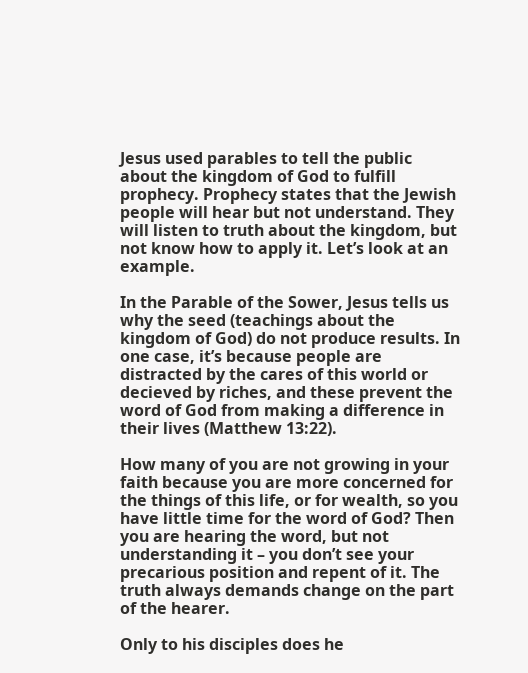Jesus used parables to tell the public about the kingdom of God to fulfill prophecy. Prophecy states that the Jewish people will hear but not understand. They will listen to truth about the kingdom, but not know how to apply it. Let’s look at an example.

In the Parable of the Sower, Jesus tells us why the seed (teachings about the kingdom of God) do not produce results. In one case, it’s because people are distracted by the cares of this world or decieved by riches, and these prevent the word of God from making a difference in their lives (Matthew 13:22).

How many of you are not growing in your faith because you are more concerned for the things of this life, or for wealth, so you have little time for the word of God? Then you are hearing the word, but not understanding it – you don’t see your precarious position and repent of it. The truth always demands change on the part of the hearer.

Only to his disciples does he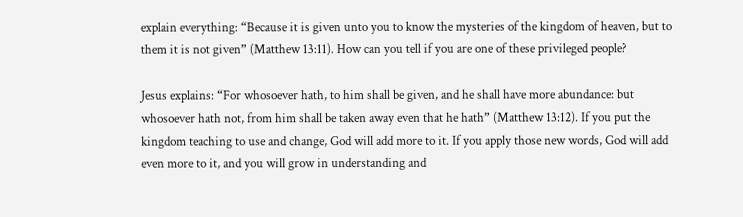explain everything: “Because it is given unto you to know the mysteries of the kingdom of heaven, but to them it is not given” (Matthew 13:11). How can you tell if you are one of these privileged people?

Jesus explains: “For whosoever hath, to him shall be given, and he shall have more abundance: but whosoever hath not, from him shall be taken away even that he hath” (Matthew 13:12). If you put the kingdom teaching to use and change, God will add more to it. If you apply those new words, God will add even more to it, and you will grow in understanding and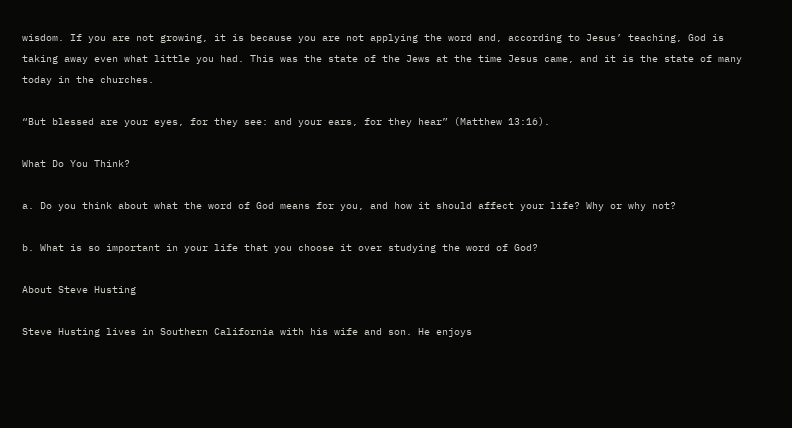wisdom. If you are not growing, it is because you are not applying the word and, according to Jesus’ teaching, God is taking away even what little you had. This was the state of the Jews at the time Jesus came, and it is the state of many today in the churches.

“But blessed are your eyes, for they see: and your ears, for they hear” (Matthew 13:16).

What Do You Think?

a. Do you think about what the word of God means for you, and how it should affect your life? Why or why not?

b. What is so important in your life that you choose it over studying the word of God?

About Steve Husting

Steve Husting lives in Southern California with his wife and son. He enjoys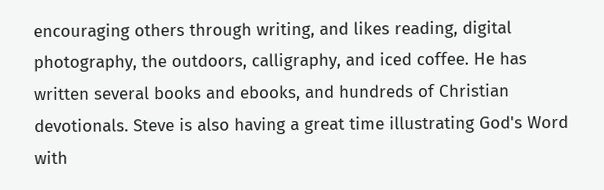encouraging others through writing, and likes reading, digital photography, the outdoors, calligraphy, and iced coffee. He has written several books and ebooks, and hundreds of Christian devotionals. Steve is also having a great time illustrating God's Word with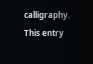calligraphy.
This entry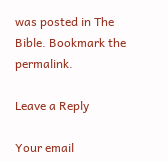was posted in The Bible. Bookmark the permalink.

Leave a Reply

Your email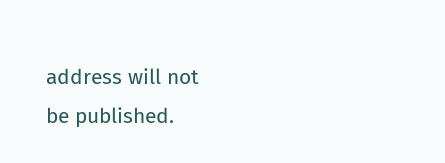address will not be published.